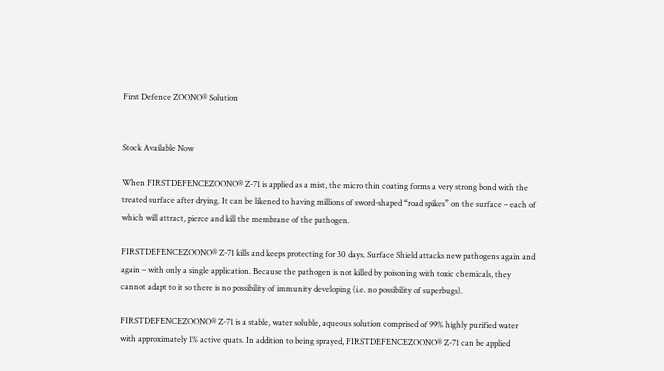First Defence ZOONO® Solution


Stock Available Now

When FIRSTDEFENCEZOONO® Z-71 is applied as a mist, the micro thin coating forms a very strong bond with the treated surface after drying. It can be likened to having millions of sword-shaped “road spikes” on the surface – each of which will attract, pierce and kill the membrane of the pathogen.

FIRSTDEFENCEZOONO® Z-71 kills and keeps protecting for 30 days. Surface Shield attacks new pathogens again and again – with only a single application. Because the pathogen is not killed by poisoning with toxic chemicals, they cannot adapt to it so there is no possibility of immunity developing (i.e. no possibility of superbugs).

FIRSTDEFENCEZOONO® Z-71 is a stable, water soluble, aqueous solution comprised of 99% highly purified water with approximately 1% active quats. In addition to being sprayed, FIRSTDEFENCEZOONO® Z-71 can be applied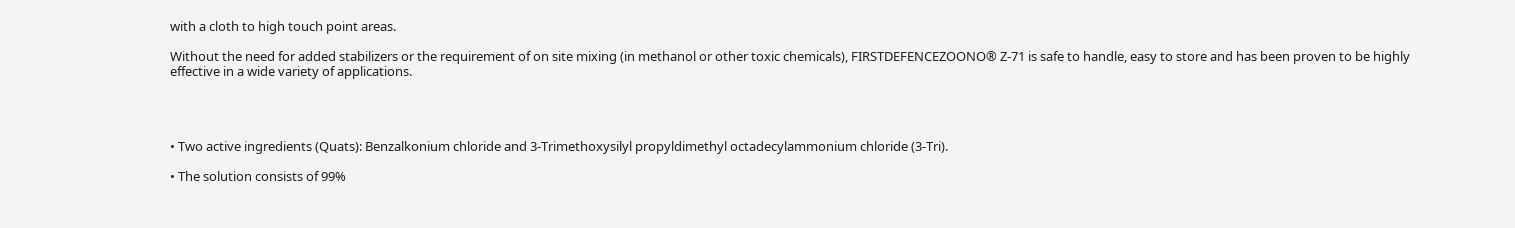with a cloth to high touch point areas.

Without the need for added stabilizers or the requirement of on site mixing (in methanol or other toxic chemicals), FIRSTDEFENCEZOONO® Z-71 is safe to handle, easy to store and has been proven to be highly effective in a wide variety of applications.




• Two active ingredients (Quats): Benzalkonium chloride and 3-Trimethoxysilyl propyldimethyl octadecylammonium chloride (3-Tri).

• The solution consists of 99%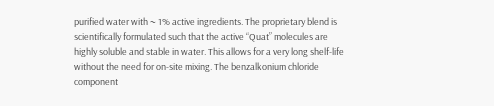purified water with ~ 1% active ingredients. The proprietary blend is scientifically formulated such that the active “Quat” molecules are highly soluble and stable in water. This allows for a very long shelf-life without the need for on-site mixing. The benzalkonium chloride component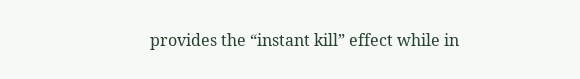provides the “instant kill” effect while in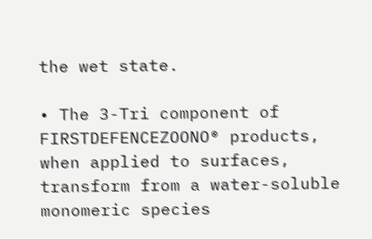the wet state.

• The 3-Tri component of FIRSTDEFENCEZOONO® products, when applied to surfaces, transform from a water-soluble monomeric species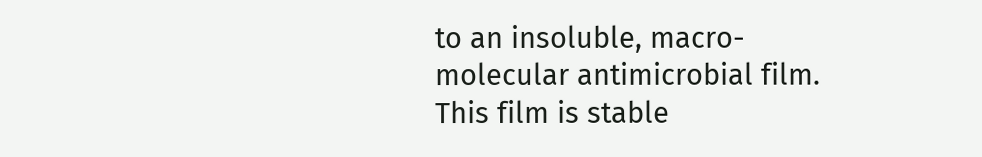to an insoluble, macro-
molecular antimicrobial film. This film is stable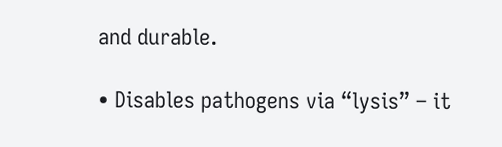and durable.

• Disables pathogens via “lysis” – it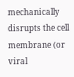mechanically disrupts the cell membrane (or viral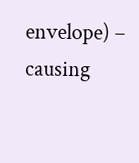envelope) – causing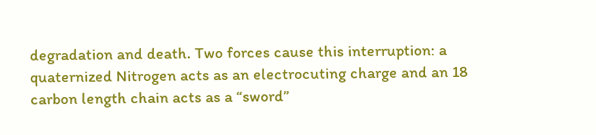degradation and death. Two forces cause this interruption: a quaternized Nitrogen acts as an electrocuting charge and an 18 carbon length chain acts as a “sword”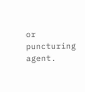or puncturing agent.